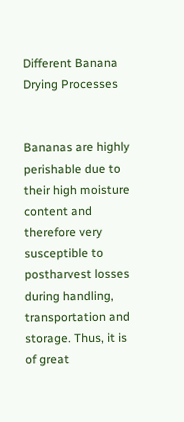Different Banana Drying Processes


Bananas are highly perishable due to their high moisture content and therefore very susceptible to postharvest losses during handling, transportation and storage. Thus, it is of great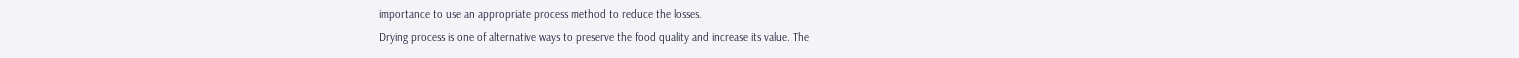importance to use an appropriate process method to reduce the losses.
Drying process is one of alternative ways to preserve the food quality and increase its value. The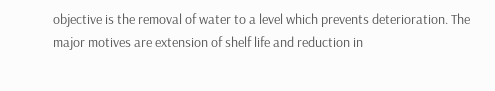objective is the removal of water to a level which prevents deterioration. The major motives are extension of shelf life and reduction in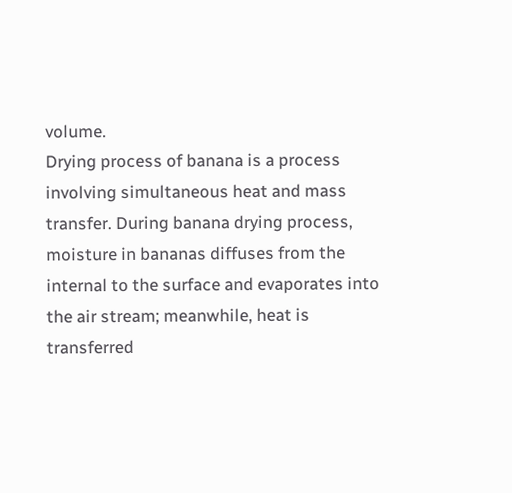volume.
Drying process of banana is a process involving simultaneous heat and mass transfer. During banana drying process, moisture in bananas diffuses from the internal to the surface and evaporates into the air stream; meanwhile, heat is transferred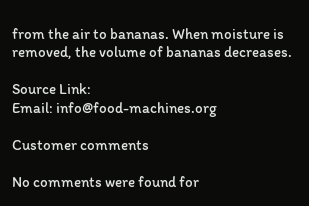from the air to bananas. When moisture is removed, the volume of bananas decreases.

Source Link:
Email: info@food-machines.org

Customer comments

No comments were found for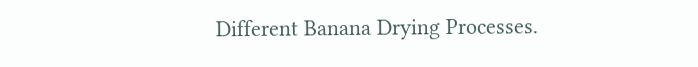Different Banana Drying Processes.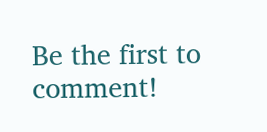Be the first to comment!